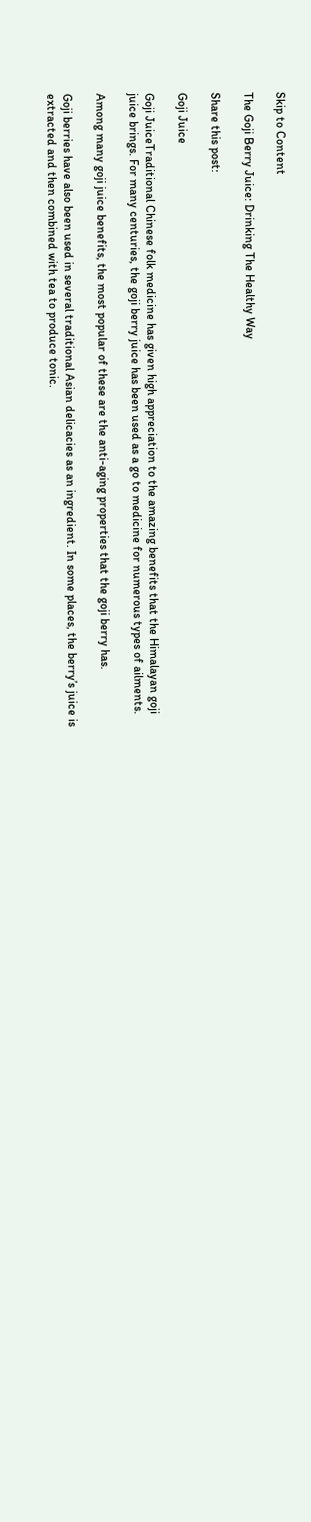Skip to Content

The Goji Berry Juice: Drinking The Healthy Way

Share this post:

Goji Juice

Goji JuiceTraditional Chinese folk medicine has given high appreciation to the amazing benefits that the Himalayan goji juice brings. For many centuries, the goji berry juice has been used as a go to medicine for numerous types of ailments.

Among many goji juice benefits, the most popular of these are the anti-aging properties that the goji berry has.

Goji berries have also been used in several traditional Asian delicacies as an ingredient. In some places, the berry’s juice is extracted and then combined with tea to produce tonic.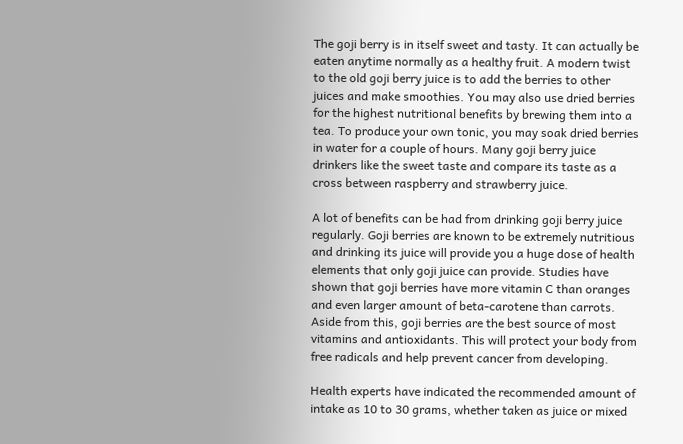The goji berry is in itself sweet and tasty. It can actually be eaten anytime normally as a healthy fruit. A modern twist to the old goji berry juice is to add the berries to other juices and make smoothies. You may also use dried berries for the highest nutritional benefits by brewing them into a tea. To produce your own tonic, you may soak dried berries in water for a couple of hours. Many goji berry juice drinkers like the sweet taste and compare its taste as a cross between raspberry and strawberry juice.

A lot of benefits can be had from drinking goji berry juice regularly. Goji berries are known to be extremely nutritious and drinking its juice will provide you a huge dose of health elements that only goji juice can provide. Studies have shown that goji berries have more vitamin C than oranges and even larger amount of beta-carotene than carrots. Aside from this, goji berries are the best source of most vitamins and antioxidants. This will protect your body from free radicals and help prevent cancer from developing.

Health experts have indicated the recommended amount of intake as 10 to 30 grams, whether taken as juice or mixed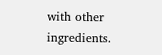with other ingredients.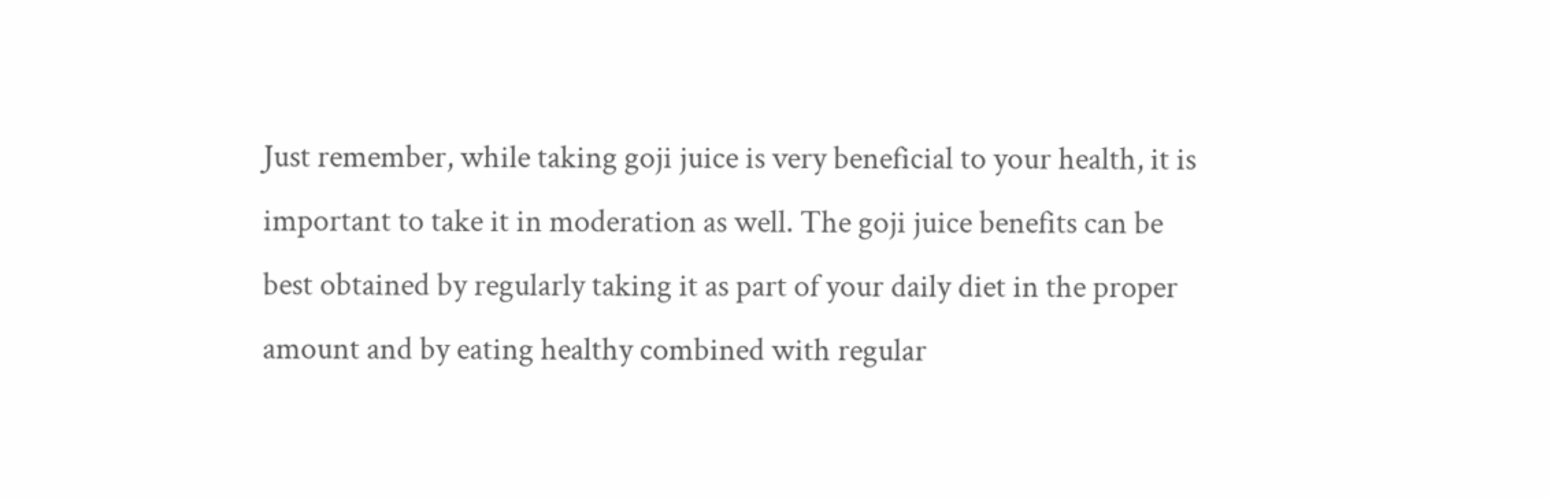Just remember, while taking goji juice is very beneficial to your health, it is important to take it in moderation as well. The goji juice benefits can be best obtained by regularly taking it as part of your daily diet in the proper amount and by eating healthy combined with regular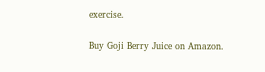exercise.

Buy Goji Berry Juice on Amazon.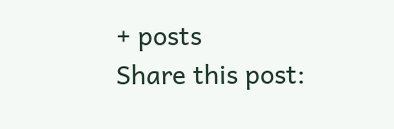+ posts
Share this post: